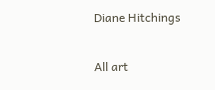Diane Hitchings


All art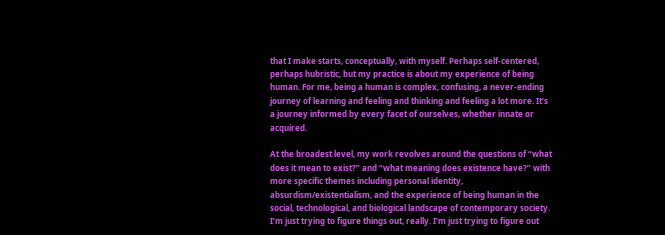that I make starts, conceptually, with myself. Perhaps self-centered, perhaps hubristic, but my practice is about my experience of being human. For me, being a human is complex, confusing, a never-ending journey of learning and feeling and thinking and feeling a lot more. It’s a journey informed by every facet of ourselves, whether innate or acquired.

At the broadest level, my work revolves around the questions of “what does it mean to exist?” and “what meaning does existence have?” with more specific themes including personal identity, absurdism/existentialism, and the experience of being human in the social, technological, and biological landscape of contemporary society. I’m just trying to figure things out, really. I’m just trying to figure out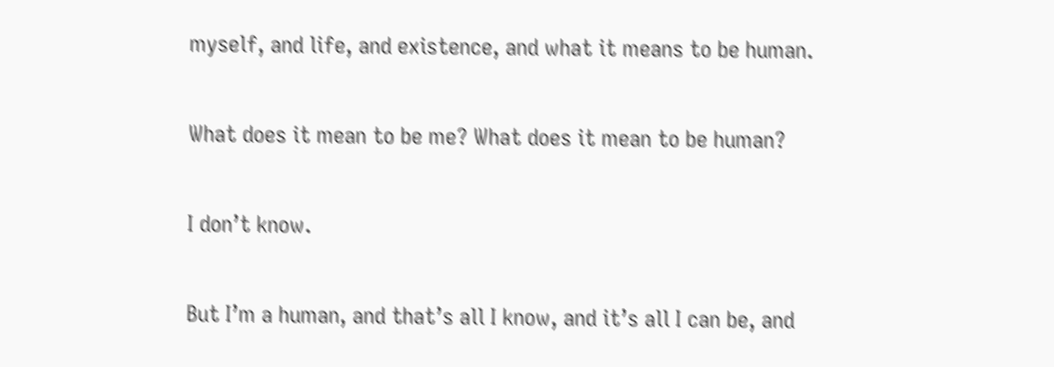myself, and life, and existence, and what it means to be human.

What does it mean to be me? What does it mean to be human?

I don’t know.

But I’m a human, and that’s all I know, and it’s all I can be, and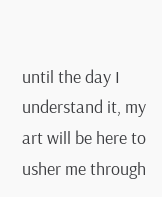until the day I understand it, my art will be here to usher me through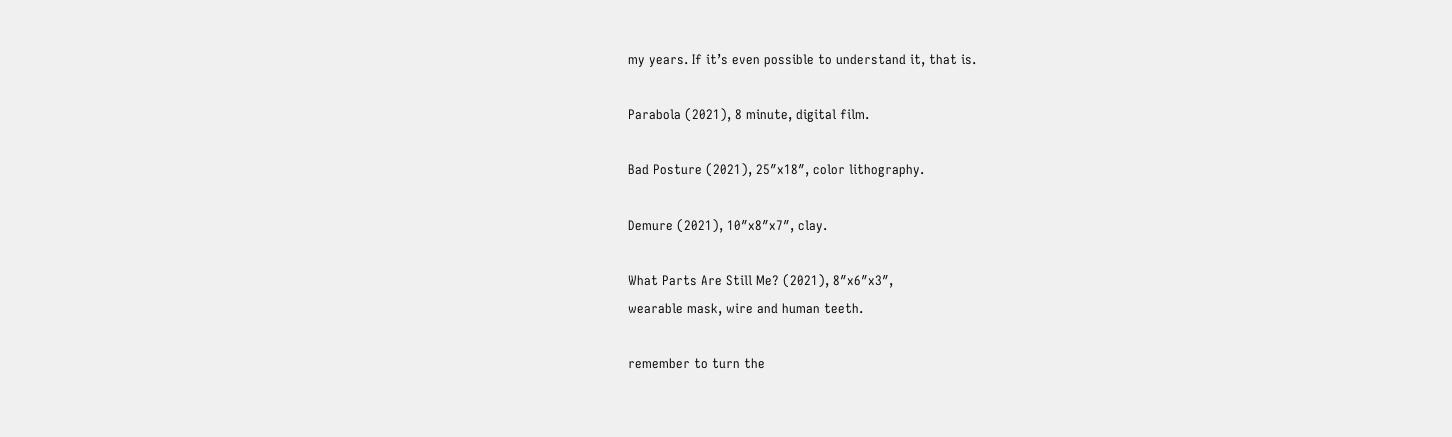my years. If it’s even possible to understand it, that is.

Parabola (2021), 8 minute, digital film.

Bad Posture (2021), 25″x18″, color lithography.

Demure (2021), 10″x8″x7″, clay.

What Parts Are Still Me? (2021), 8″x6″x3″,
wearable mask, wire and human teeth.

remember to turn the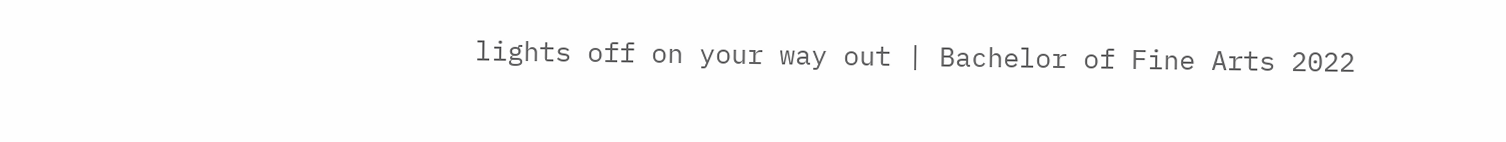lights off on your way out | Bachelor of Fine Arts 2022